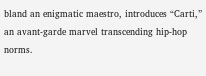bland an enigmatic maestro, introduces “Carti,” an avant-garde marvel transcending hip-hop norms.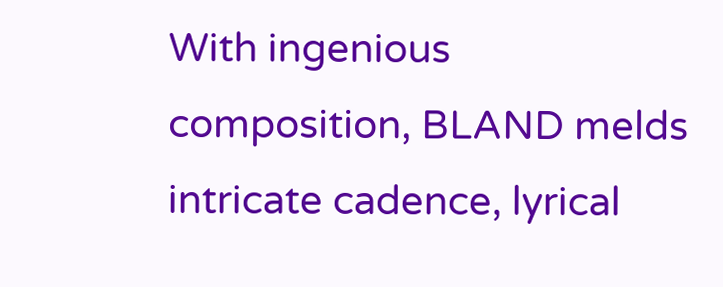With ingenious composition, BLAND melds intricate cadence, lyrical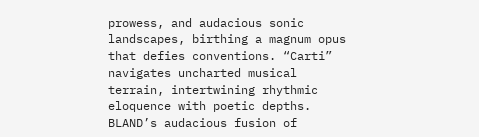prowess, and audacious sonic landscapes, birthing a magnum opus that defies conventions. “Carti” navigates uncharted musical terrain, intertwining rhythmic eloquence with poetic depths. BLAND’s audacious fusion of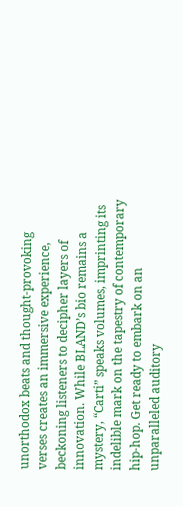unorthodox beats and thought-provoking verses creates an immersive experience, beckoning listeners to decipher layers of innovation. While BLAND’s bio remains a mystery, “Carti” speaks volumes, imprinting its indelible mark on the tapestry of contemporary hip-hop. Get ready to embark on an unparalleled auditory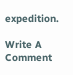expedition.

Write A Comment